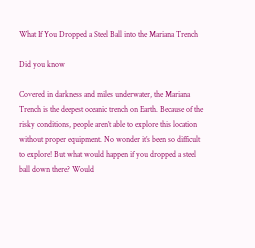What If You Dropped a Steel Ball into the Mariana Trench

Did you know

Covered in darkness and miles underwater, the Mariana Trench is the deepest oceanic trench on Earth. Because of the risky conditions, people aren’t able to explore this location without proper equipment. No wonder it’s been so difficult to explore! But what would happen if you dropped a steel ball down there? Would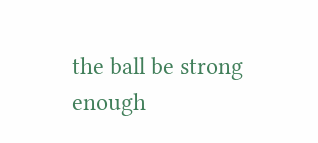the ball be strong enough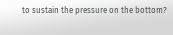to sustain the pressure on the bottom?